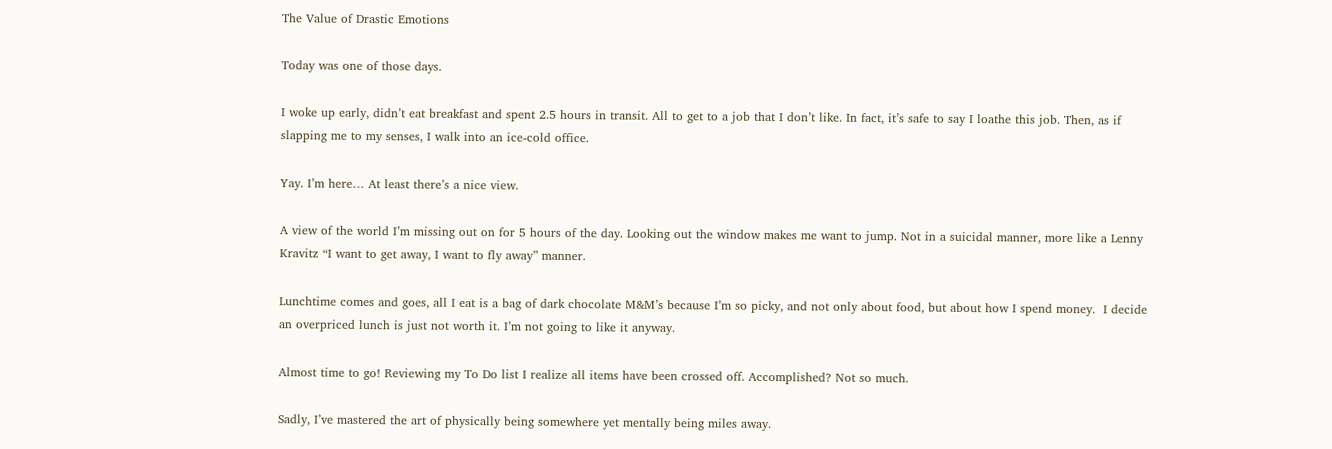The Value of Drastic Emotions

Today was one of those days.

I woke up early, didn’t eat breakfast and spent 2.5 hours in transit. All to get to a job that I don’t like. In fact, it’s safe to say I loathe this job. Then, as if slapping me to my senses, I walk into an ice-cold office.

Yay. I’m here… At least there’s a nice view.

A view of the world I’m missing out on for 5 hours of the day. Looking out the window makes me want to jump. Not in a suicidal manner, more like a Lenny Kravitz “I want to get away, I want to fly away” manner.

Lunchtime comes and goes, all I eat is a bag of dark chocolate M&M’s because I’m so picky, and not only about food, but about how I spend money.  I decide an overpriced lunch is just not worth it. I’m not going to like it anyway.

Almost time to go! Reviewing my To Do list I realize all items have been crossed off. Accomplished? Not so much.

Sadly, I’ve mastered the art of physically being somewhere yet mentally being miles away.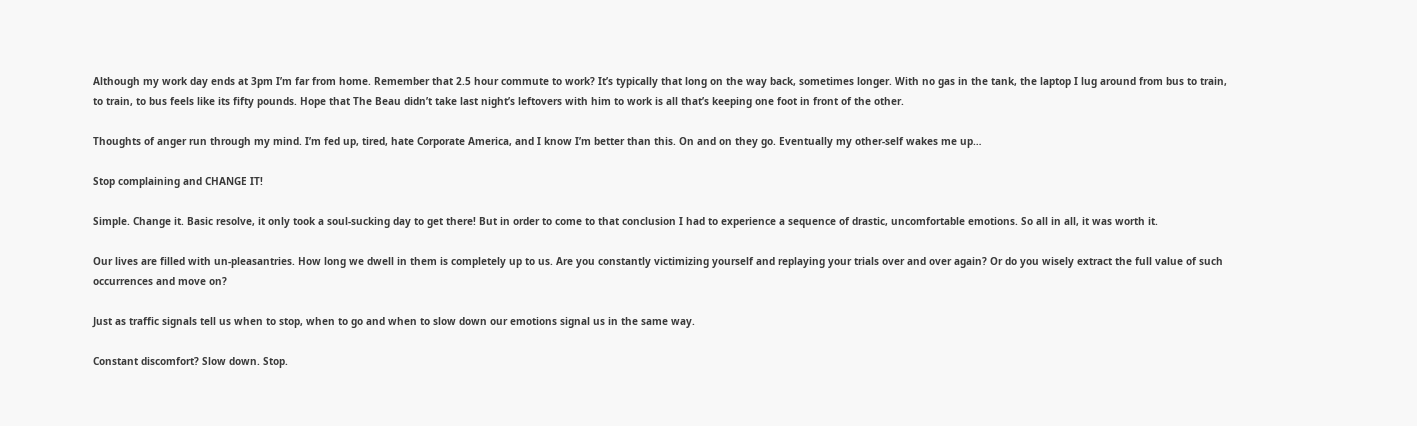Although my work day ends at 3pm I’m far from home. Remember that 2.5 hour commute to work? It’s typically that long on the way back, sometimes longer. With no gas in the tank, the laptop I lug around from bus to train, to train, to bus feels like its fifty pounds. Hope that The Beau didn’t take last night’s leftovers with him to work is all that’s keeping one foot in front of the other.

Thoughts of anger run through my mind. I’m fed up, tired, hate Corporate America, and I know I’m better than this. On and on they go. Eventually my other-self wakes me up…

Stop complaining and CHANGE IT!

Simple. Change it. Basic resolve, it only took a soul-sucking day to get there! But in order to come to that conclusion I had to experience a sequence of drastic, uncomfortable emotions. So all in all, it was worth it.

Our lives are filled with un-pleasantries. How long we dwell in them is completely up to us. Are you constantly victimizing yourself and replaying your trials over and over again? Or do you wisely extract the full value of such occurrences and move on?

Just as traffic signals tell us when to stop, when to go and when to slow down our emotions signal us in the same way.

Constant discomfort? Slow down. Stop.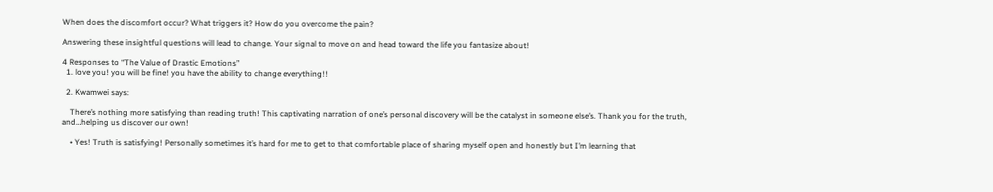When does the discomfort occur? What triggers it? How do you overcome the pain?

Answering these insightful questions will lead to change. Your signal to move on and head toward the life you fantasize about!

4 Responses to “The Value of Drastic Emotions”
  1. love you! you will be fine! you have the ability to change everything!!

  2. Kwamwei says:

    There’s nothing more satisfying than reading truth! This captivating narration of one’s personal discovery will be the catalyst in someone else’s. Thank you for the truth, and…helping us discover our own!

    • Yes! Truth is satisfying! Personally sometimes it’s hard for me to get to that comfortable place of sharing myself open and honestly but I’m learning that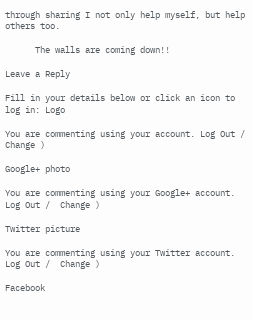through sharing I not only help myself, but help others too.

      The walls are coming down!!

Leave a Reply

Fill in your details below or click an icon to log in: Logo

You are commenting using your account. Log Out /  Change )

Google+ photo

You are commenting using your Google+ account. Log Out /  Change )

Twitter picture

You are commenting using your Twitter account. Log Out /  Change )

Facebook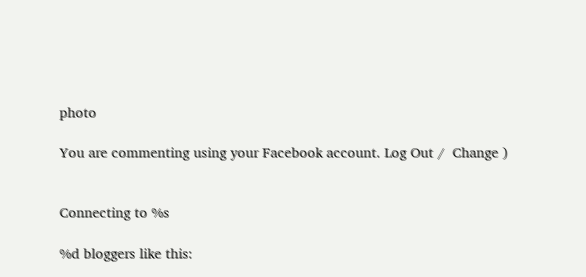photo

You are commenting using your Facebook account. Log Out /  Change )


Connecting to %s

%d bloggers like this: